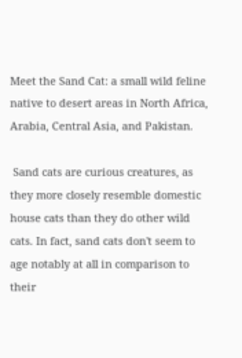Meet the Sand Cat: a small wild feline native to desert areas in North Africa, Arabia, Central Asia, and Pakistan.

 Sand cats are curious creatures, as they more closely resemble domestic house cats than they do other wild cats. In fact, sand cats don't seem to age notably at all in comparison to their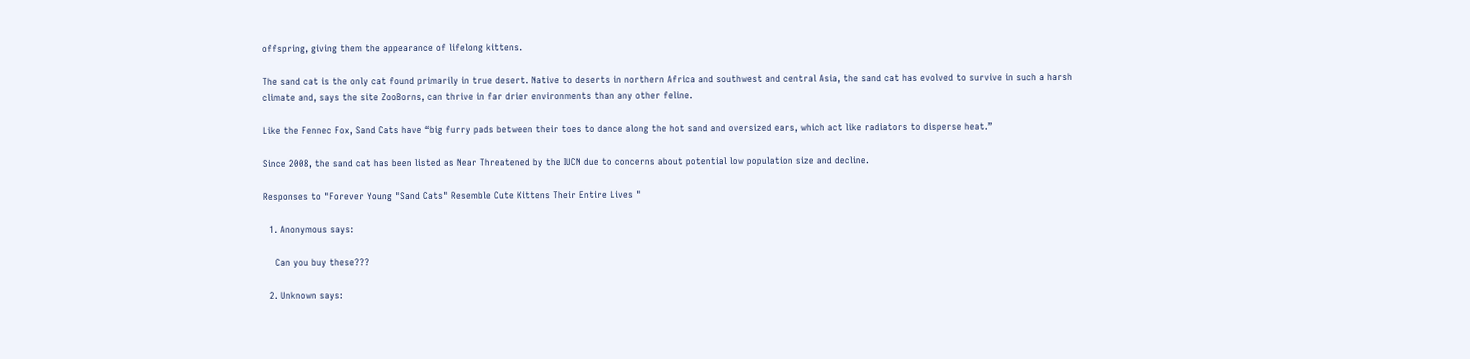offspring, giving them the appearance of lifelong kittens.

The sand cat is the only cat found primarily in true desert. Native to deserts in northern Africa and southwest and central Asia, the sand cat has evolved to survive in such a harsh climate and, says the site ZooBorns, can thrive in far drier environments than any other feline.

Like the Fennec Fox, Sand Cats have “big furry pads between their toes to dance along the hot sand and oversized ears, which act like radiators to disperse heat.”

Since 2008, the sand cat has been listed as Near Threatened by the IUCN due to concerns about potential low population size and decline.

Responses to "Forever Young "Sand Cats" Resemble Cute Kittens Their Entire Lives "

  1. Anonymous says:

    Can you buy these???

  2. Unknown says: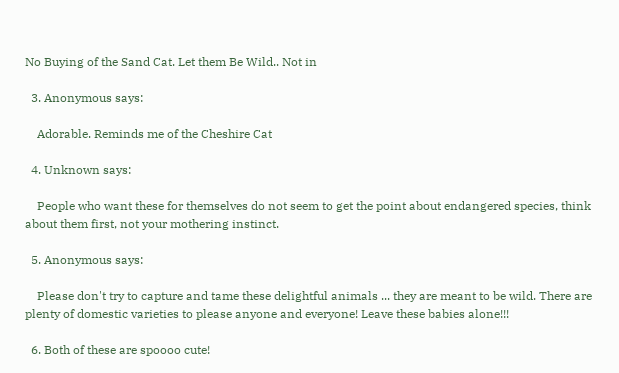No Buying of the Sand Cat. Let them Be Wild.. Not in

  3. Anonymous says:

    Adorable. Reminds me of the Cheshire Cat

  4. Unknown says:

    People who want these for themselves do not seem to get the point about endangered species, think about them first, not your mothering instinct.

  5. Anonymous says:

    Please don't try to capture and tame these delightful animals ... they are meant to be wild. There are plenty of domestic varieties to please anyone and everyone! Leave these babies alone!!!

  6. Both of these are spoooo cute!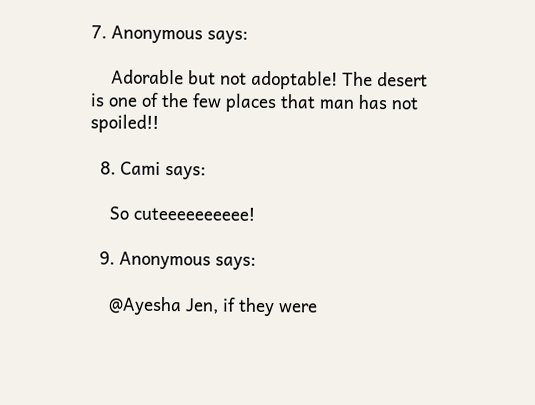7. Anonymous says:

    Adorable but not adoptable! The desert is one of the few places that man has not spoiled!!

  8. Cami says:

    So cuteeeeeeeeee!

  9. Anonymous says:

    @Ayesha Jen, if they were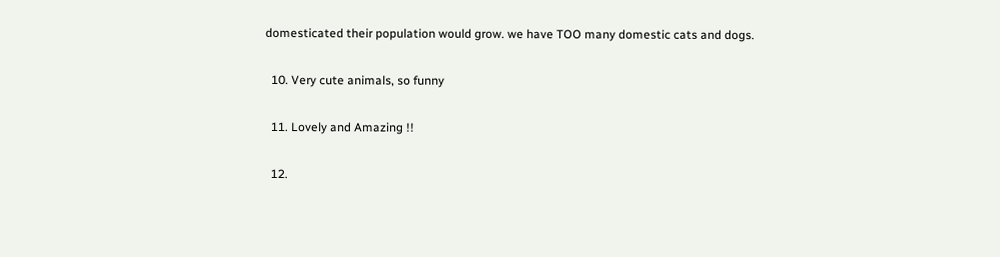domesticated their population would grow. we have TOO many domestic cats and dogs.

  10. Very cute animals, so funny

  11. Lovely and Amazing !!

  12.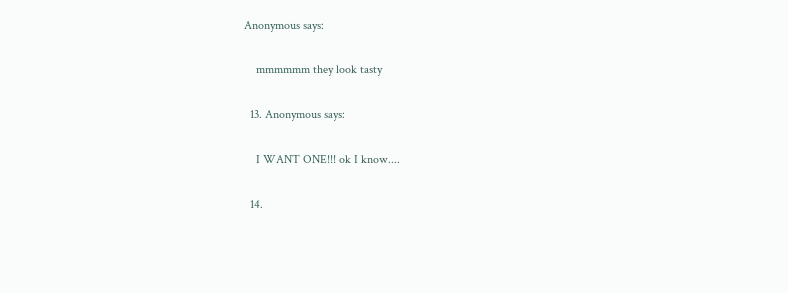Anonymous says:

    mmmmmm they look tasty

  13. Anonymous says:

    I WANT ONE!!! ok I know....

  14.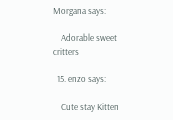Morgana says:

    Adorable sweet critters

  15. enzo says:

    Cute stay Kitten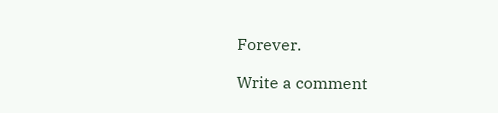Forever.

Write a comment